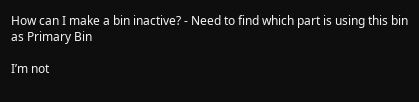How can I make a bin inactive? - Need to find which part is using this bin as Primary Bin

I’m not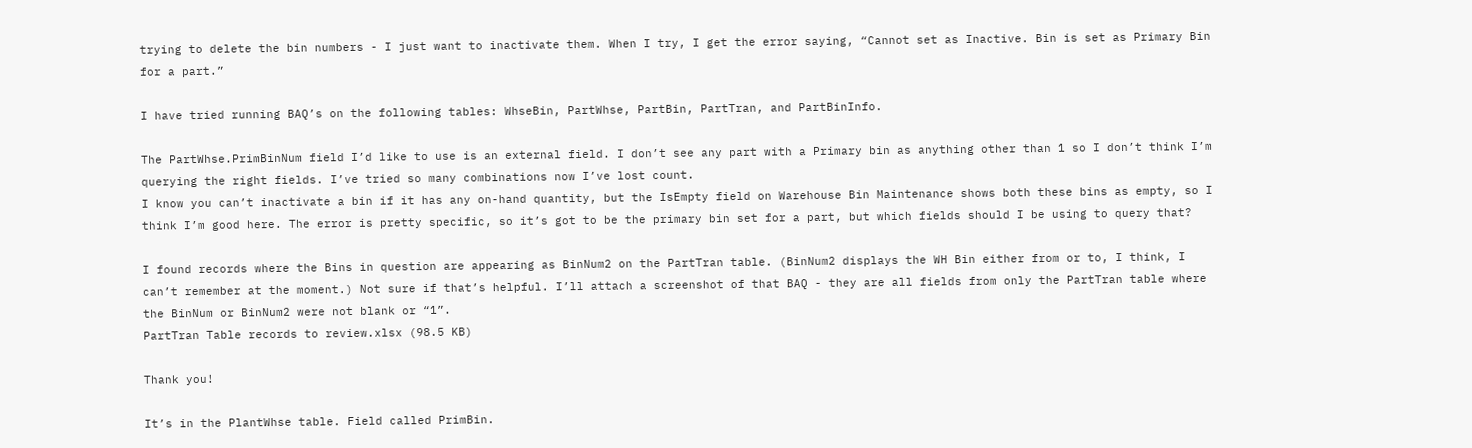trying to delete the bin numbers - I just want to inactivate them. When I try, I get the error saying, “Cannot set as Inactive. Bin is set as Primary Bin for a part.”

I have tried running BAQ’s on the following tables: WhseBin, PartWhse, PartBin, PartTran, and PartBinInfo.

The PartWhse.PrimBinNum field I’d like to use is an external field. I don’t see any part with a Primary bin as anything other than 1 so I don’t think I’m querying the right fields. I’ve tried so many combinations now I’ve lost count.
I know you can’t inactivate a bin if it has any on-hand quantity, but the IsEmpty field on Warehouse Bin Maintenance shows both these bins as empty, so I think I’m good here. The error is pretty specific, so it’s got to be the primary bin set for a part, but which fields should I be using to query that?

I found records where the Bins in question are appearing as BinNum2 on the PartTran table. (BinNum2 displays the WH Bin either from or to, I think, I can’t remember at the moment.) Not sure if that’s helpful. I’ll attach a screenshot of that BAQ - they are all fields from only the PartTran table where the BinNum or BinNum2 were not blank or “1”.
PartTran Table records to review.xlsx (98.5 KB)

Thank you!

It’s in the PlantWhse table. Field called PrimBin.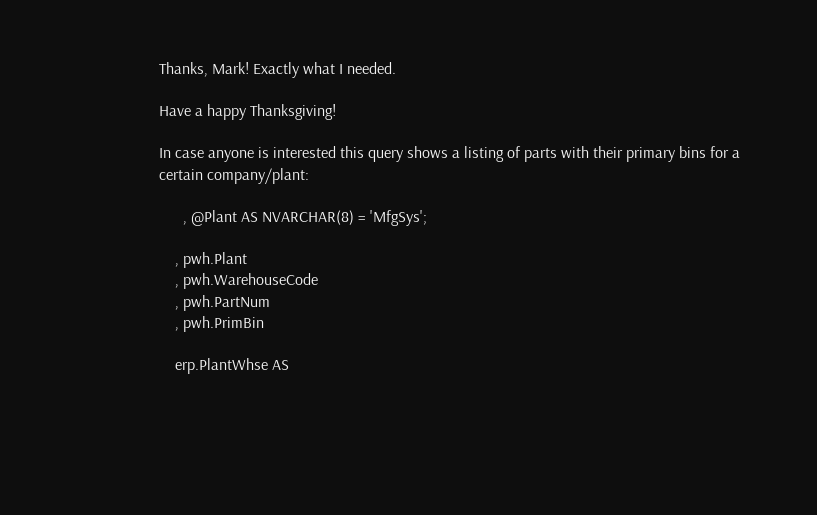Thanks, Mark! Exactly what I needed.

Have a happy Thanksgiving!

In case anyone is interested this query shows a listing of parts with their primary bins for a certain company/plant:

      , @Plant AS NVARCHAR(8) = 'MfgSys';

    , pwh.Plant
    , pwh.WarehouseCode
    , pwh.PartNum
    , pwh.PrimBin

    erp.PlantWhse AS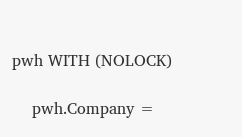pwh WITH (NOLOCK)

    pwh.Company =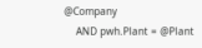@Company
    AND pwh.Plant = @Plant